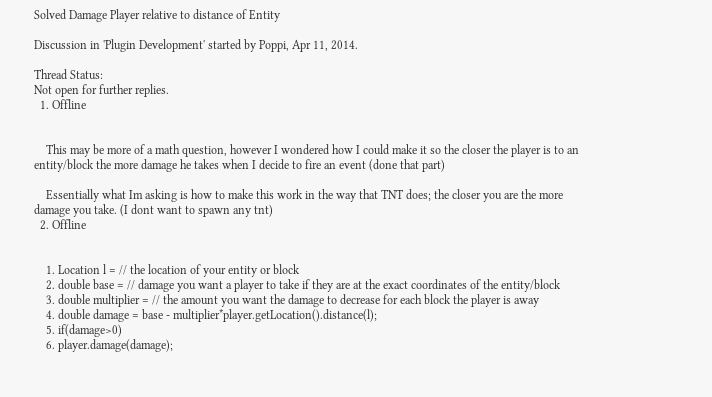Solved Damage Player relative to distance of Entity

Discussion in 'Plugin Development' started by Poppi, Apr 11, 2014.

Thread Status:
Not open for further replies.
  1. Offline


    This may be more of a math question, however I wondered how I could make it so the closer the player is to an entity/block the more damage he takes when I decide to fire an event (done that part)

    Essentially what Im asking is how to make this work in the way that TNT does; the closer you are the more damage you take. (I dont want to spawn any tnt)
  2. Offline


    1. Location l = // the location of your entity or block
    2. double base = // damage you want a player to take if they are at the exact coordinates of the entity/block
    3. double multiplier = // the amount you want the damage to decrease for each block the player is away
    4. double damage = base - multiplier*player.getLocation().distance(l);
    5. if(damage>0)
    6. player.damage(damage);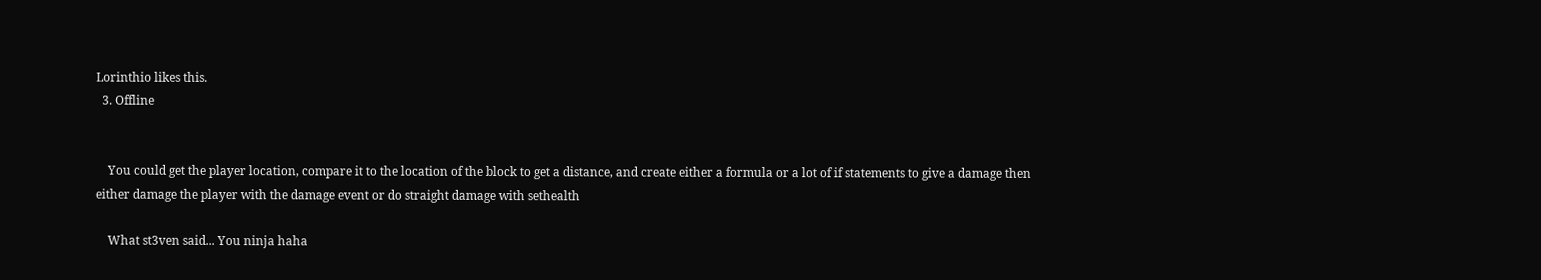Lorinthio likes this.
  3. Offline


    You could get the player location, compare it to the location of the block to get a distance, and create either a formula or a lot of if statements to give a damage then either damage the player with the damage event or do straight damage with sethealth

    What st3ven said... You ninja haha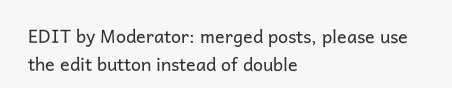EDIT by Moderator: merged posts, please use the edit button instead of double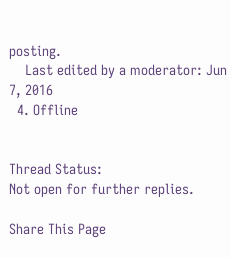posting.
    Last edited by a moderator: Jun 7, 2016
  4. Offline


Thread Status:
Not open for further replies.

Share This Page